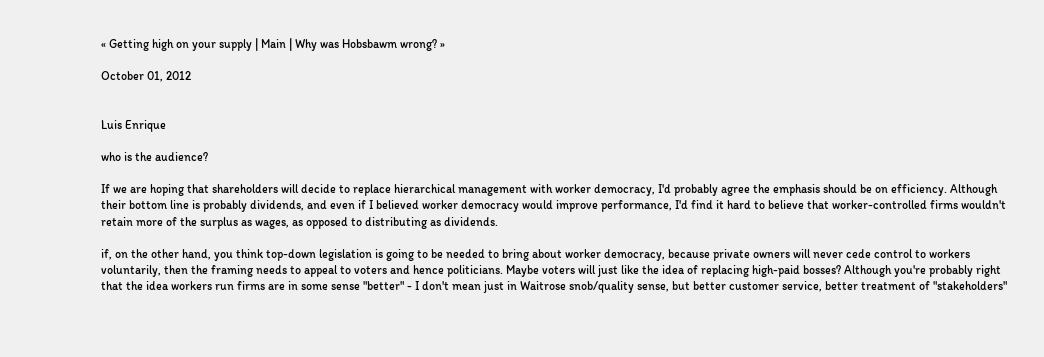« Getting high on your supply | Main | Why was Hobsbawm wrong? »

October 01, 2012


Luis Enrique

who is the audience?

If we are hoping that shareholders will decide to replace hierarchical management with worker democracy, I'd probably agree the emphasis should be on efficiency. Although their bottom line is probably dividends, and even if I believed worker democracy would improve performance, I'd find it hard to believe that worker-controlled firms wouldn't retain more of the surplus as wages, as opposed to distributing as dividends.

if, on the other hand, you think top-down legislation is going to be needed to bring about worker democracy, because private owners will never cede control to workers voluntarily, then the framing needs to appeal to voters and hence politicians. Maybe voters will just like the idea of replacing high-paid bosses? Although you're probably right that the idea workers run firms are in some sense "better" - I don't mean just in Waitrose snob/quality sense, but better customer service, better treatment of "stakeholders"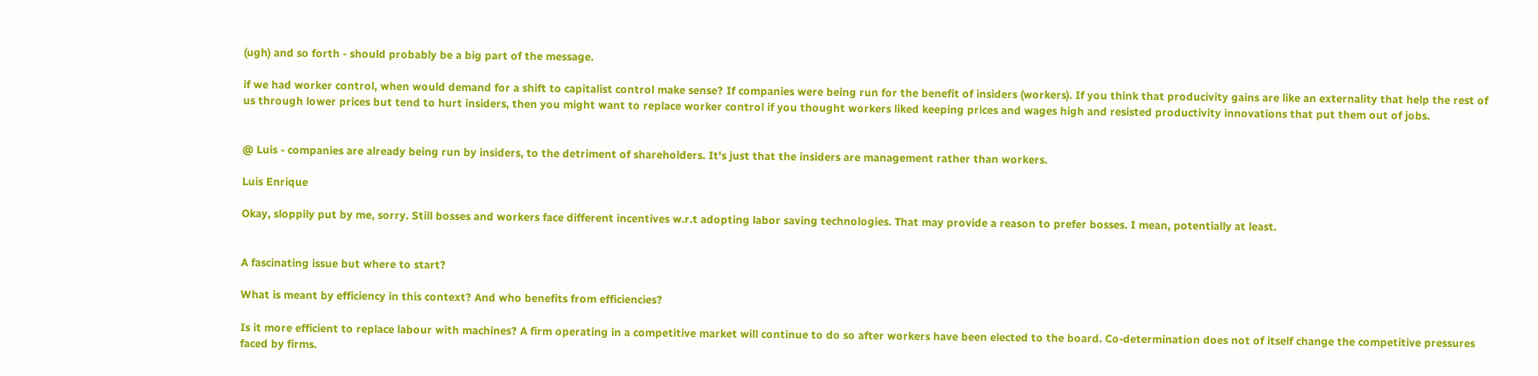(ugh) and so forth - should probably be a big part of the message.

if we had worker control, when would demand for a shift to capitalist control make sense? If companies were being run for the benefit of insiders (workers). If you think that producivity gains are like an externality that help the rest of us through lower prices but tend to hurt insiders, then you might want to replace worker control if you thought workers liked keeping prices and wages high and resisted productivity innovations that put them out of jobs.


@ Luis - companies are already being run by insiders, to the detriment of shareholders. It's just that the insiders are management rather than workers.

Luis Enrique

Okay, sloppily put by me, sorry. Still bosses and workers face different incentives w.r.t adopting labor saving technologies. That may provide a reason to prefer bosses. I mean, potentially at least.


A fascinating issue but where to start?

What is meant by efficiency in this context? And who benefits from efficiencies?

Is it more efficient to replace labour with machines? A firm operating in a competitive market will continue to do so after workers have been elected to the board. Co-determination does not of itself change the competitive pressures faced by firms.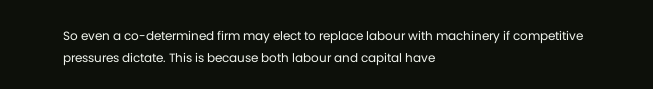So even a co-determined firm may elect to replace labour with machinery if competitive pressures dictate. This is because both labour and capital have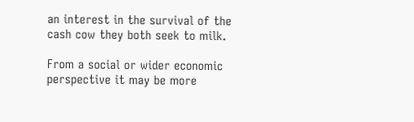an interest in the survival of the cash cow they both seek to milk.

From a social or wider economic perspective it may be more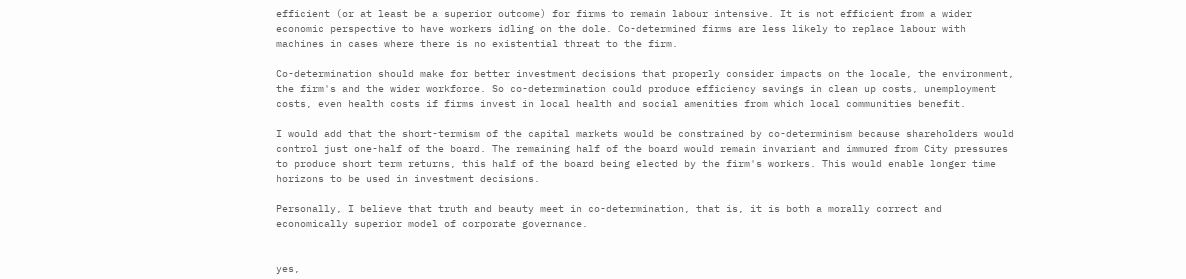efficient (or at least be a superior outcome) for firms to remain labour intensive. It is not efficient from a wider economic perspective to have workers idling on the dole. Co-determined firms are less likely to replace labour with machines in cases where there is no existential threat to the firm.

Co-determination should make for better investment decisions that properly consider impacts on the locale, the environment, the firm's and the wider workforce. So co-determination could produce efficiency savings in clean up costs, unemployment costs, even health costs if firms invest in local health and social amenities from which local communities benefit.

I would add that the short-termism of the capital markets would be constrained by co-determinism because shareholders would control just one-half of the board. The remaining half of the board would remain invariant and immured from City pressures to produce short term returns, this half of the board being elected by the firm's workers. This would enable longer time horizons to be used in investment decisions.

Personally, I believe that truth and beauty meet in co-determination, that is, it is both a morally correct and economically superior model of corporate governance.


yes,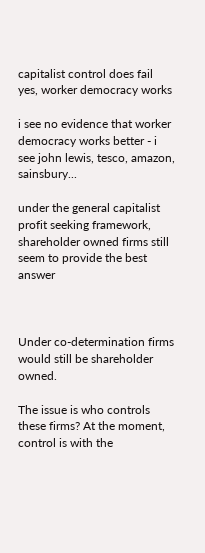capitalist control does fail
yes, worker democracy works

i see no evidence that worker democracy works better - i see john lewis, tesco, amazon, sainsbury...

under the general capitalist profit seeking framework, shareholder owned firms still seem to provide the best answer



Under co-determination firms would still be shareholder owned.

The issue is who controls these firms? At the moment, control is with the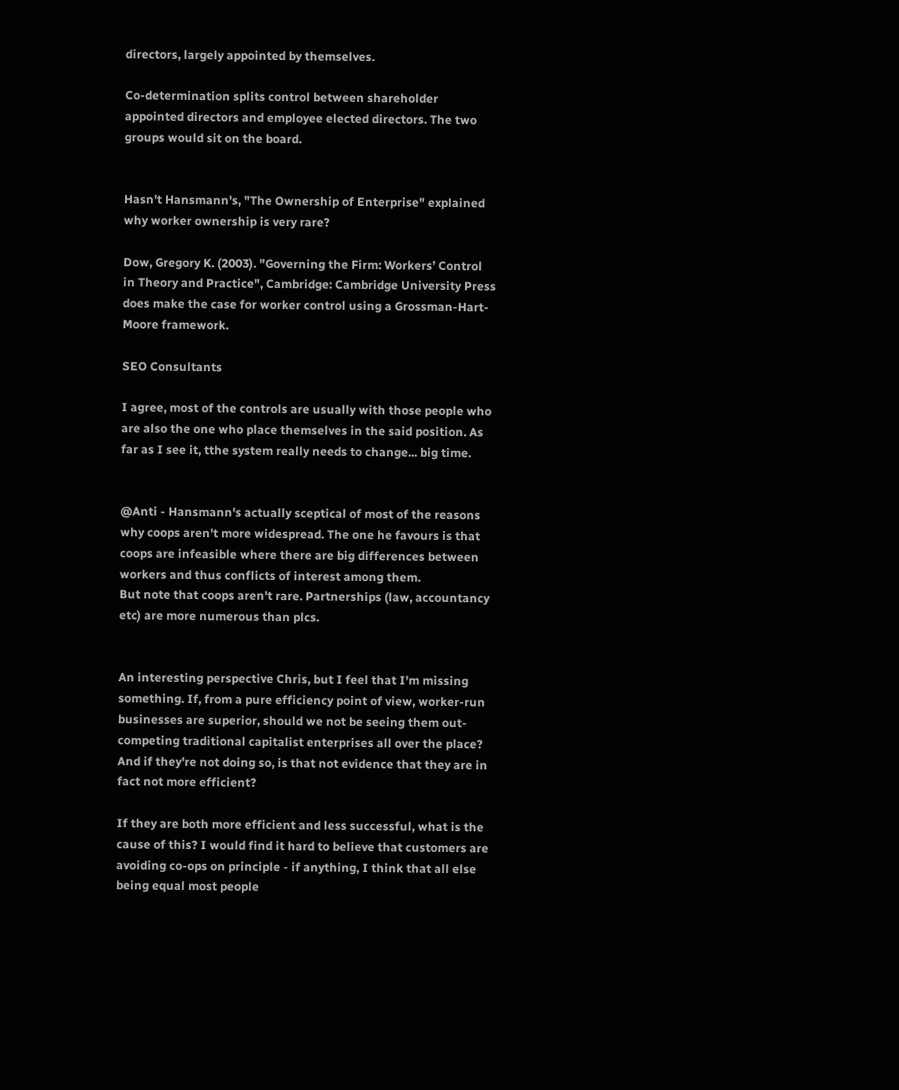directors, largely appointed by themselves.

Co-determination splits control between shareholder appointed directors and employee elected directors. The two groups would sit on the board.


Hasn't Hansmann's, "The Ownership of Enterprise" explained why worker ownership is very rare?

Dow, Gregory K. (2003). "Governing the Firm: Workers’ Control in Theory and Practice", Cambridge: Cambridge University Press does make the case for worker control using a Grossman-Hart-Moore framework.

SEO Consultants

I agree, most of the controls are usually with those people who are also the one who place themselves in the said position. As far as I see it, tthe system really needs to change... big time.


@Anti - Hansmann's actually sceptical of most of the reasons why coops aren't more widespread. The one he favours is that coops are infeasible where there are big differences between workers and thus conflicts of interest among them.
But note that coops aren't rare. Partnerships (law, accountancy etc) are more numerous than plcs.


An interesting perspective Chris, but I feel that I'm missing something. If, from a pure efficiency point of view, worker-run businesses are superior, should we not be seeing them out-competing traditional capitalist enterprises all over the place? And if they're not doing so, is that not evidence that they are in fact not more efficient?

If they are both more efficient and less successful, what is the cause of this? I would find it hard to believe that customers are avoiding co-ops on principle - if anything, I think that all else being equal most people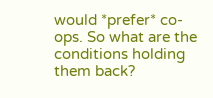would *prefer* co-ops. So what are the conditions holding them back?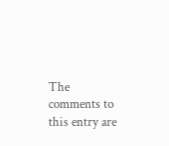The comments to this entry are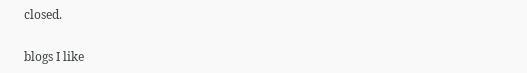closed.

blogs I like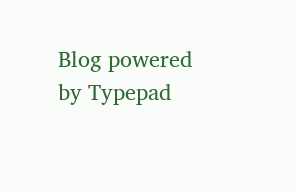Blog powered by Typepad